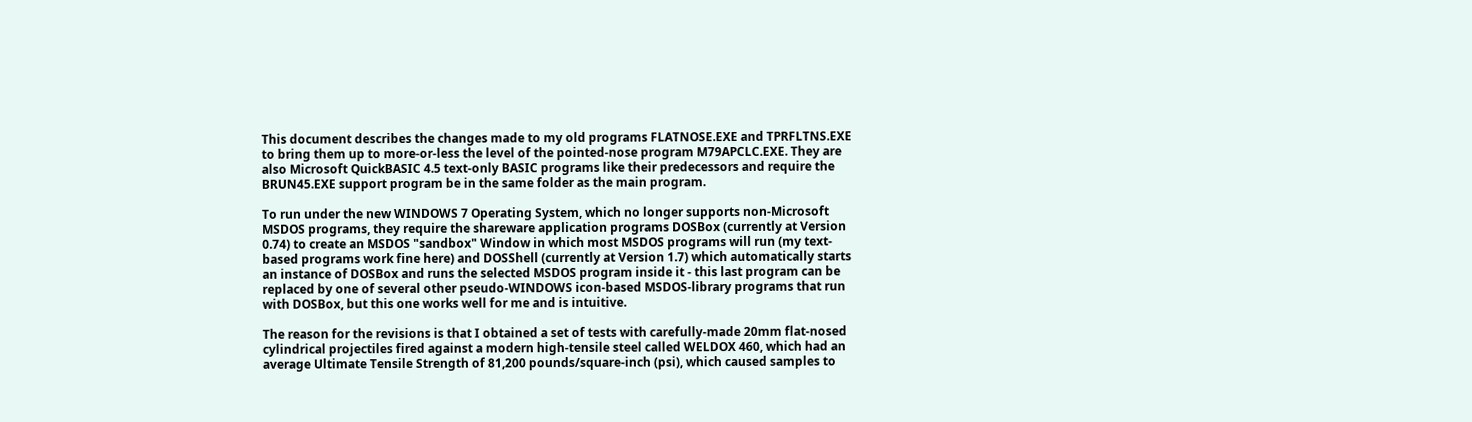This document describes the changes made to my old programs FLATNOSE.EXE and TPRFLTNS.EXE to bring them up to more-or-less the level of the pointed-nose program M79APCLC.EXE. They are also Microsoft QuickBASIC 4.5 text-only BASIC programs like their predecessors and require the BRUN45.EXE support program be in the same folder as the main program.

To run under the new WINDOWS 7 Operating System, which no longer supports non-Microsoft MSDOS programs, they require the shareware application programs DOSBox (currently at Version 0.74) to create an MSDOS "sandbox" Window in which most MSDOS programs will run (my text-based programs work fine here) and DOSShell (currently at Version 1.7) which automatically starts an instance of DOSBox and runs the selected MSDOS program inside it - this last program can be replaced by one of several other pseudo-WINDOWS icon-based MSDOS-library programs that run with DOSBox, but this one works well for me and is intuitive.

The reason for the revisions is that I obtained a set of tests with carefully-made 20mm flat-nosed cylindrical projectiles fired against a modern high-tensile steel called WELDOX 460, which had an average Ultimate Tensile Strength of 81,200 pounds/square-inch (psi), which caused samples to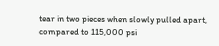tear in two pieces when slowly pulled apart, compared to 115,000 psi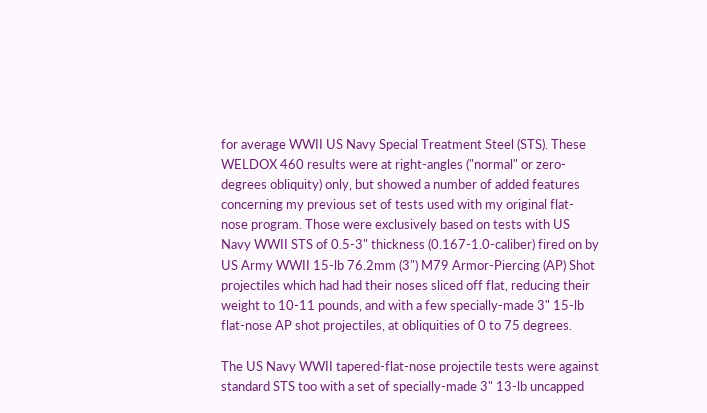for average WWII US Navy Special Treatment Steel (STS). These WELDOX 460 results were at right-angles ("normal" or zero-degrees obliquity) only, but showed a number of added features concerning my previous set of tests used with my original flat-nose program. Those were exclusively based on tests with US Navy WWII STS of 0.5-3" thickness (0.167-1.0-caliber) fired on by US Army WWII 15-lb 76.2mm (3") M79 Armor-Piercing (AP) Shot projectiles which had had their noses sliced off flat, reducing their weight to 10-11 pounds, and with a few specially-made 3" 15-lb flat-nose AP shot projectiles, at obliquities of 0 to 75 degrees.

The US Navy WWII tapered-flat-nose projectile tests were against standard STS too with a set of specially-made 3" 13-lb uncapped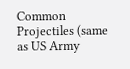Common Projectiles (same as US Army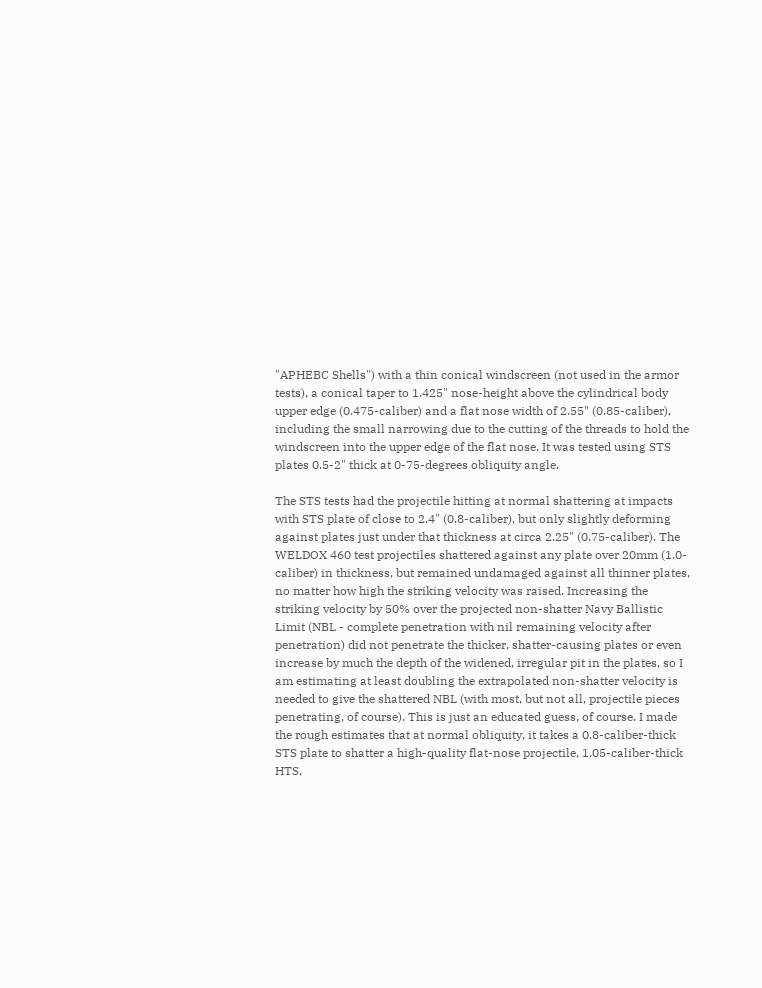"APHEBC Shells") with a thin conical windscreen (not used in the armor tests), a conical taper to 1.425" nose-height above the cylindrical body upper edge (0.475-caliber) and a flat nose width of 2.55" (0.85-caliber), including the small narrowing due to the cutting of the threads to hold the windscreen into the upper edge of the flat nose. It was tested using STS plates 0.5-2" thick at 0-75-degrees obliquity angle.

The STS tests had the projectile hitting at normal shattering at impacts with STS plate of close to 2.4" (0.8-caliber), but only slightly deforming against plates just under that thickness at circa 2.25" (0.75-caliber). The WELDOX 460 test projectiles shattered against any plate over 20mm (1.0-caliber) in thickness, but remained undamaged against all thinner plates, no matter how high the striking velocity was raised. Increasing the striking velocity by 50% over the projected non-shatter Navy Ballistic Limit (NBL - complete penetration with nil remaining velocity after penetration) did not penetrate the thicker, shatter-causing plates or even increase by much the depth of the widened, irregular pit in the plates, so I am estimating at least doubling the extrapolated non-shatter velocity is needed to give the shattered NBL (with most, but not all, projectile pieces penetrating, of course). This is just an educated guess, of course. I made the rough estimates that at normal obliquity, it takes a 0.8-caliber-thick STS plate to shatter a high-quality flat-nose projectile, 1.05-caliber-thick HTS,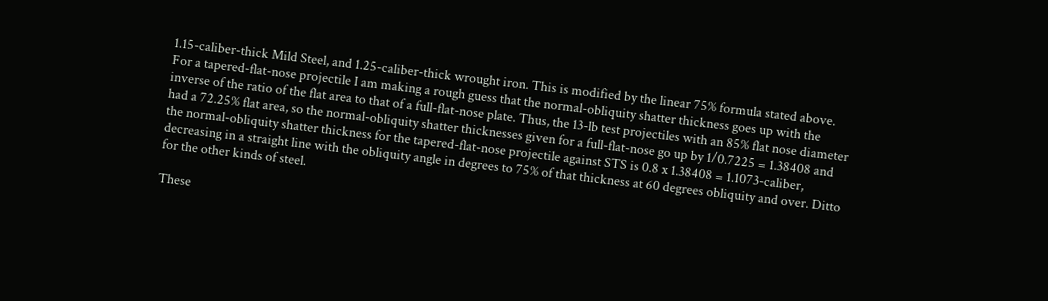1.15-caliber-thick Mild Steel, and 1.25-caliber-thick wrought iron. This is modified by the linear 75% formula stated above. For a tapered-flat-nose projectile I am making a rough guess that the normal-obliquity shatter thickness goes up with the inverse of the ratio of the flat area to that of a full-flat-nose plate. Thus, the 13-lb test projectiles with an 85% flat nose diameter had a 72.25% flat area, so the normal-obliquity shatter thicknesses given for a full-flat-nose go up by 1/0.7225 = 1.38408 and the normal-obliquity shatter thickness for the tapered-flat-nose projectile against STS is 0.8 x 1.38408 = 1.1073-caliber, decreasing in a straight line with the obliquity angle in degrees to 75% of that thickness at 60 degrees obliquity and over. Ditto for the other kinds of steel.

These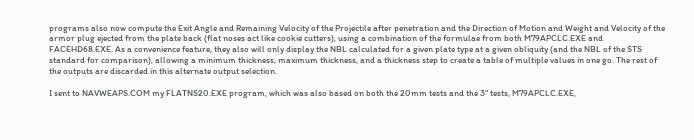programs also now compute the Exit Angle and Remaining Velocity of the Projectile after penetration and the Direction of Motion and Weight and Velocity of the armor plug ejected from the plate back (flat noses act like cookie cutters), using a combination of the formulae from both M79APCLC.EXE and FACEHD68.EXE. As a convenience feature, they also will only display the NBL calculated for a given plate type at a given obliquity (and the NBL of the STS standard for comparison), allowing a minimum thickness, maximum thickness, and a thickness step to create a table of multiple values in one go. The rest of the outputs are discarded in this alternate output selection.

I sent to NAVWEAPS.COM my FLATNS20.EXE program, which was also based on both the 20mm tests and the 3" tests, M79APCLC.EXE,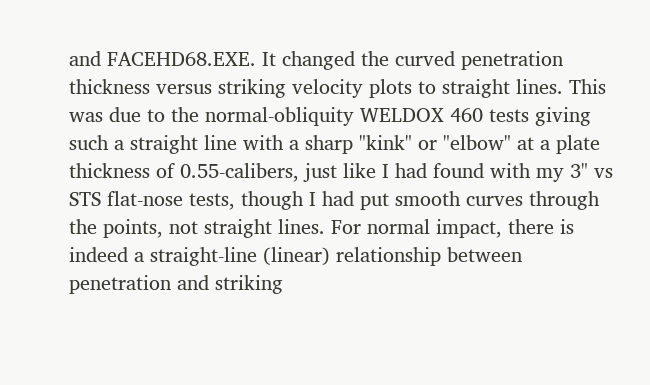and FACEHD68.EXE. It changed the curved penetration thickness versus striking velocity plots to straight lines. This was due to the normal-obliquity WELDOX 460 tests giving such a straight line with a sharp "kink" or "elbow" at a plate thickness of 0.55-calibers, just like I had found with my 3" vs STS flat-nose tests, though I had put smooth curves through the points, not straight lines. For normal impact, there is indeed a straight-line (linear) relationship between penetration and striking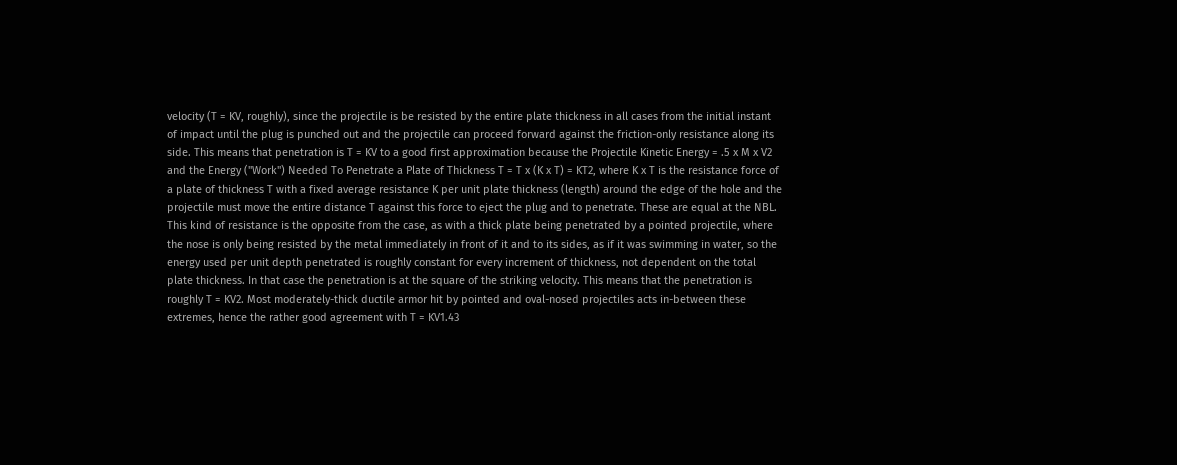velocity (T = KV, roughly), since the projectile is be resisted by the entire plate thickness in all cases from the initial instant of impact until the plug is punched out and the projectile can proceed forward against the friction-only resistance along its side. This means that penetration is T = KV to a good first approximation because the Projectile Kinetic Energy = .5 x M x V2 and the Energy ("Work") Needed To Penetrate a Plate of Thickness T = T x (K x T) = KT2, where K x T is the resistance force of a plate of thickness T with a fixed average resistance K per unit plate thickness (length) around the edge of the hole and the projectile must move the entire distance T against this force to eject the plug and to penetrate. These are equal at the NBL. This kind of resistance is the opposite from the case, as with a thick plate being penetrated by a pointed projectile, where the nose is only being resisted by the metal immediately in front of it and to its sides, as if it was swimming in water, so the energy used per unit depth penetrated is roughly constant for every increment of thickness, not dependent on the total plate thickness. In that case the penetration is at the square of the striking velocity. This means that the penetration is roughly T = KV2. Most moderately-thick ductile armor hit by pointed and oval-nosed projectiles acts in-between these extremes, hence the rather good agreement with T = KV1.43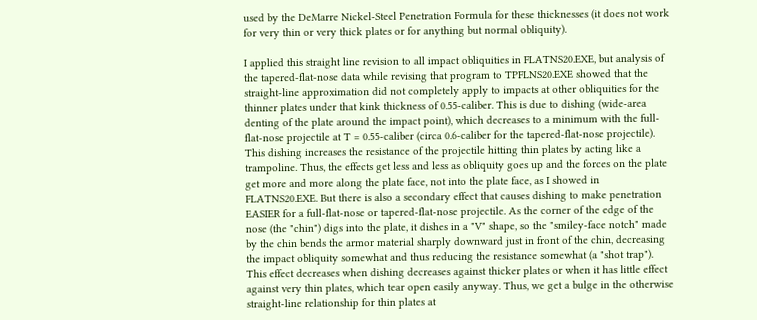used by the DeMarre Nickel-Steel Penetration Formula for these thicknesses (it does not work for very thin or very thick plates or for anything but normal obliquity).

I applied this straight line revision to all impact obliquities in FLATNS20.EXE, but analysis of the tapered-flat-nose data while revising that program to TPFLNS20.EXE showed that the straight-line approximation did not completely apply to impacts at other obliquities for the thinner plates under that kink thickness of 0.55-caliber. This is due to dishing (wide-area denting of the plate around the impact point), which decreases to a minimum with the full-flat-nose projectile at T = 0.55-caliber (circa 0.6-caliber for the tapered-flat-nose projectile). This dishing increases the resistance of the projectile hitting thin plates by acting like a trampoline. Thus, the effects get less and less as obliquity goes up and the forces on the plate get more and more along the plate face, not into the plate face, as I showed in FLATNS20.EXE. But there is also a secondary effect that causes dishing to make penetration EASIER for a full-flat-nose or tapered-flat-nose projectile. As the corner of the edge of the nose (the "chin") digs into the plate, it dishes in a "V" shape, so the "smiley-face notch" made by the chin bends the armor material sharply downward just in front of the chin, decreasing the impact obliquity somewhat and thus reducing the resistance somewhat (a "shot trap"). This effect decreases when dishing decreases against thicker plates or when it has little effect against very thin plates, which tear open easily anyway. Thus, we get a bulge in the otherwise straight-line relationship for thin plates at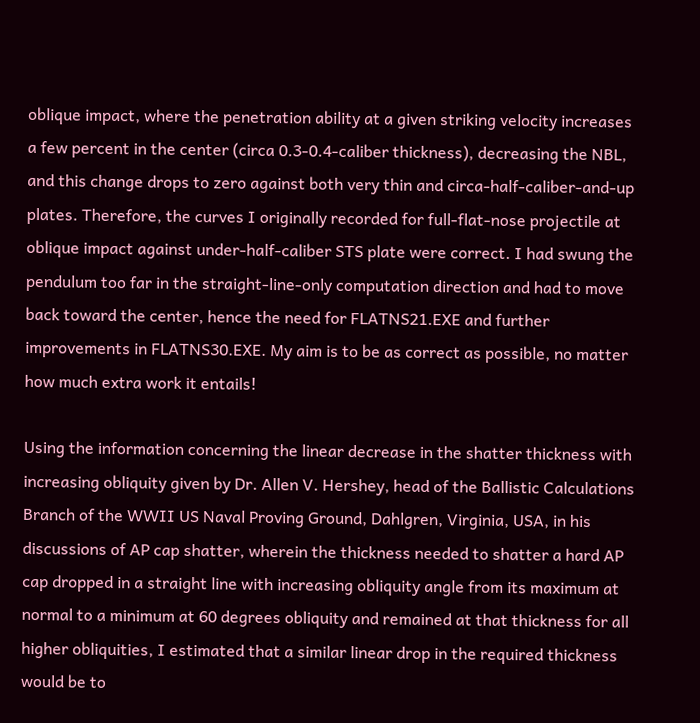oblique impact, where the penetration ability at a given striking velocity increases a few percent in the center (circa 0.3-0.4-caliber thickness), decreasing the NBL, and this change drops to zero against both very thin and circa-half-caliber-and-up plates. Therefore, the curves I originally recorded for full-flat-nose projectile at oblique impact against under-half-caliber STS plate were correct. I had swung the pendulum too far in the straight-line-only computation direction and had to move back toward the center, hence the need for FLATNS21.EXE and further improvements in FLATNS30.EXE. My aim is to be as correct as possible, no matter how much extra work it entails!

Using the information concerning the linear decrease in the shatter thickness with increasing obliquity given by Dr. Allen V. Hershey, head of the Ballistic Calculations Branch of the WWII US Naval Proving Ground, Dahlgren, Virginia, USA, in his discussions of AP cap shatter, wherein the thickness needed to shatter a hard AP cap dropped in a straight line with increasing obliquity angle from its maximum at normal to a minimum at 60 degrees obliquity and remained at that thickness for all higher obliquities, I estimated that a similar linear drop in the required thickness would be to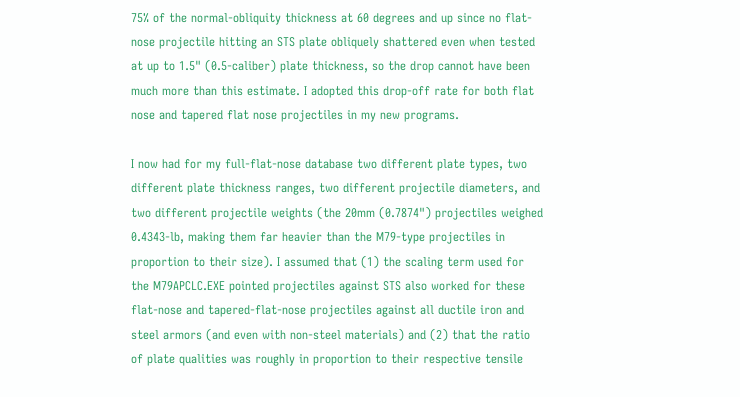75% of the normal-obliquity thickness at 60 degrees and up since no flat-nose projectile hitting an STS plate obliquely shattered even when tested at up to 1.5" (0.5-caliber) plate thickness, so the drop cannot have been much more than this estimate. I adopted this drop-off rate for both flat nose and tapered flat nose projectiles in my new programs.

I now had for my full-flat-nose database two different plate types, two different plate thickness ranges, two different projectile diameters, and two different projectile weights (the 20mm (0.7874") projectiles weighed 0.4343-lb, making them far heavier than the M79-type projectiles in proportion to their size). I assumed that (1) the scaling term used for the M79APCLC.EXE pointed projectiles against STS also worked for these flat-nose and tapered-flat-nose projectiles against all ductile iron and steel armors (and even with non-steel materials) and (2) that the ratio of plate qualities was roughly in proportion to their respective tensile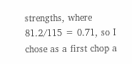strengths, where 81.2/115 = 0.71, so I chose as a first chop a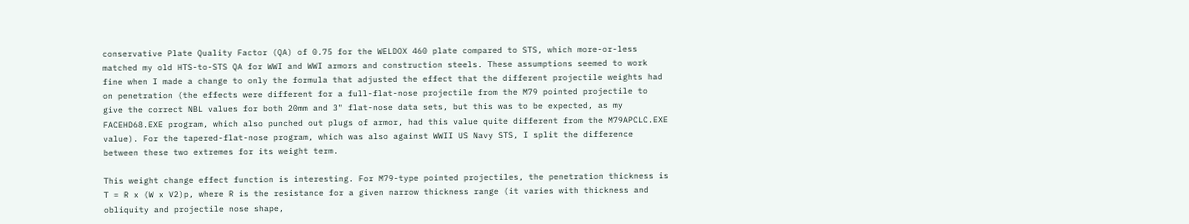conservative Plate Quality Factor (QA) of 0.75 for the WELDOX 460 plate compared to STS, which more-or-less matched my old HTS-to-STS QA for WWI and WWI armors and construction steels. These assumptions seemed to work fine when I made a change to only the formula that adjusted the effect that the different projectile weights had on penetration (the effects were different for a full-flat-nose projectile from the M79 pointed projectile to give the correct NBL values for both 20mm and 3" flat-nose data sets, but this was to be expected, as my FACEHD68.EXE program, which also punched out plugs of armor, had this value quite different from the M79APCLC.EXE value). For the tapered-flat-nose program, which was also against WWII US Navy STS, I split the difference between these two extremes for its weight term.

This weight change effect function is interesting. For M79-type pointed projectiles, the penetration thickness is T = R x (W x V2)p, where R is the resistance for a given narrow thickness range (it varies with thickness and obliquity and projectile nose shape,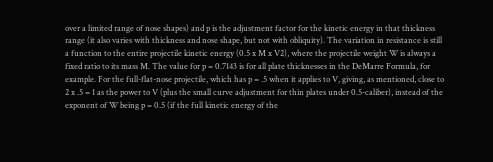over a limited range of nose shapes) and p is the adjustment factor for the kinetic energy in that thickness range (it also varies with thickness and nose shape, but not with obliquity). The variation in resistance is still a function to the entire projectile kinetic energy (0.5 x M x V2), where the projectile weight W is always a fixed ratio to its mass M. The value for p = 0.7143 is for all plate thicknesses in the DeMarre Formula, for example. For the full-flat-nose projectile, which has p = .5 when it applies to V, giving, as mentioned, close to 2 x .5 = 1 as the power to V (plus the small curve adjustment for thin plates under 0.5-caliber), instead of the exponent of W being p = 0.5 (if the full kinetic energy of the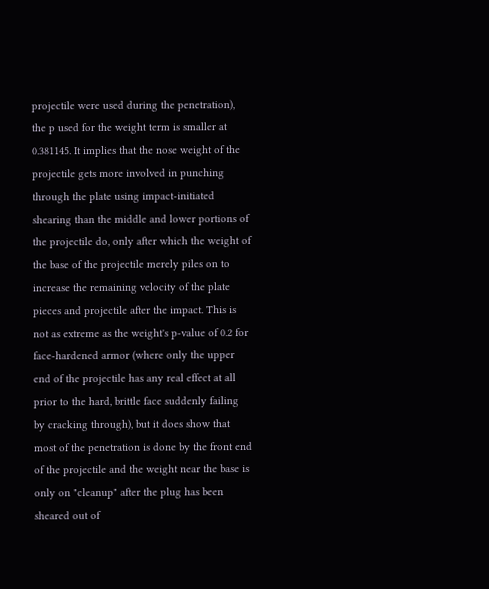projectile were used during the penetration), the p used for the weight term is smaller at 0.381145. It implies that the nose weight of the projectile gets more involved in punching through the plate using impact-initiated shearing than the middle and lower portions of the projectile do, only after which the weight of the base of the projectile merely piles on to increase the remaining velocity of the plate pieces and projectile after the impact. This is not as extreme as the weight's p-value of 0.2 for face-hardened armor (where only the upper end of the projectile has any real effect at all prior to the hard, brittle face suddenly failing by cracking through), but it does show that most of the penetration is done by the front end of the projectile and the weight near the base is only on "cleanup" after the plug has been sheared out of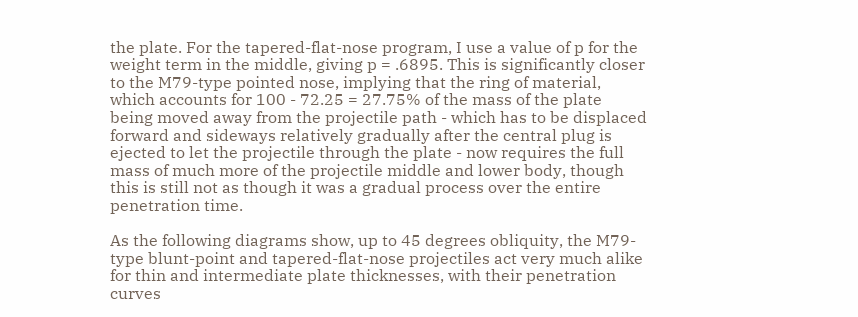the plate. For the tapered-flat-nose program, I use a value of p for the weight term in the middle, giving p = .6895. This is significantly closer to the M79-type pointed nose, implying that the ring of material, which accounts for 100 - 72.25 = 27.75% of the mass of the plate being moved away from the projectile path - which has to be displaced forward and sideways relatively gradually after the central plug is ejected to let the projectile through the plate - now requires the full mass of much more of the projectile middle and lower body, though this is still not as though it was a gradual process over the entire penetration time.

As the following diagrams show, up to 45 degrees obliquity, the M79-type blunt-point and tapered-flat-nose projectiles act very much alike for thin and intermediate plate thicknesses, with their penetration curves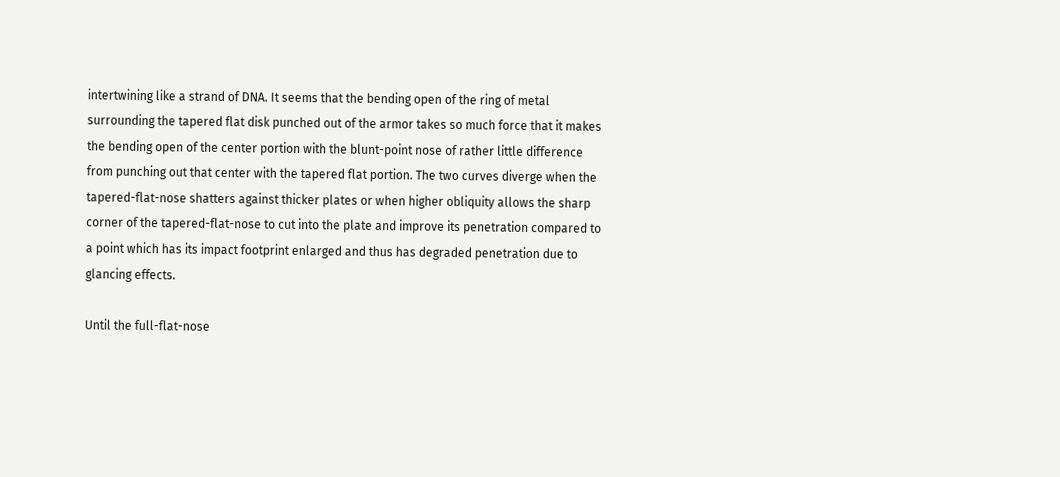intertwining like a strand of DNA. It seems that the bending open of the ring of metal surrounding the tapered flat disk punched out of the armor takes so much force that it makes the bending open of the center portion with the blunt-point nose of rather little difference from punching out that center with the tapered flat portion. The two curves diverge when the tapered-flat-nose shatters against thicker plates or when higher obliquity allows the sharp corner of the tapered-flat-nose to cut into the plate and improve its penetration compared to a point which has its impact footprint enlarged and thus has degraded penetration due to glancing effects.

Until the full-flat-nose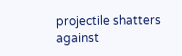projectile shatters against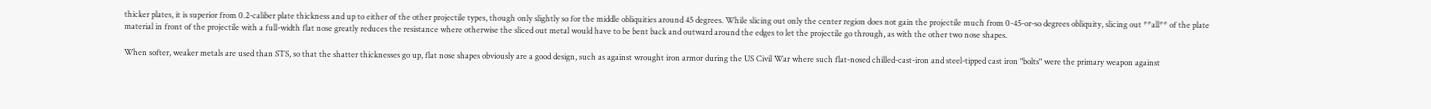thicker plates, it is superior from 0.2-caliber plate thickness and up to either of the other projectile types, though only slightly so for the middle obliquities around 45 degrees. While slicing out only the center region does not gain the projectile much from 0-45-or-so degrees obliquity, slicing out **all** of the plate material in front of the projectile with a full-width flat nose greatly reduces the resistance where otherwise the sliced out metal would have to be bent back and outward around the edges to let the projectile go through, as with the other two nose shapes.

When softer, weaker metals are used than STS, so that the shatter thicknesses go up, flat nose shapes obviously are a good design, such as against wrought iron armor during the US Civil War where such flat-nosed chilled-cast-iron and steel-tipped cast iron "bolts" were the primary weapon against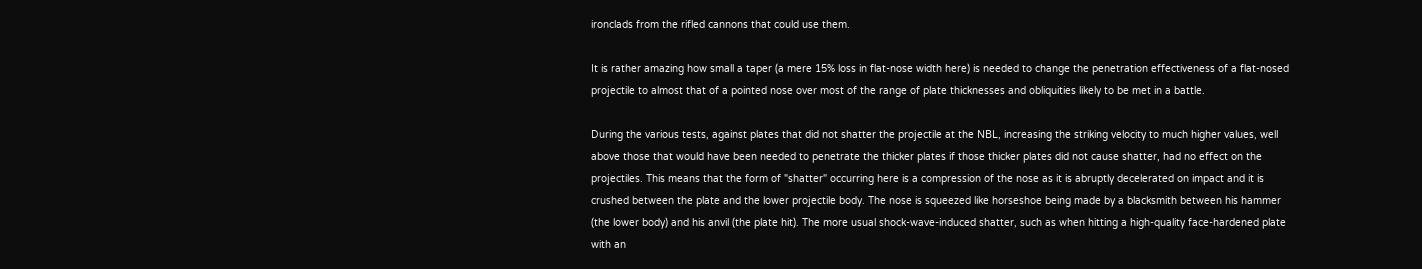ironclads from the rifled cannons that could use them.

It is rather amazing how small a taper (a mere 15% loss in flat-nose width here) is needed to change the penetration effectiveness of a flat-nosed projectile to almost that of a pointed nose over most of the range of plate thicknesses and obliquities likely to be met in a battle.

During the various tests, against plates that did not shatter the projectile at the NBL, increasing the striking velocity to much higher values, well above those that would have been needed to penetrate the thicker plates if those thicker plates did not cause shatter, had no effect on the projectiles. This means that the form of "shatter" occurring here is a compression of the nose as it is abruptly decelerated on impact and it is crushed between the plate and the lower projectile body. The nose is squeezed like horseshoe being made by a blacksmith between his hammer (the lower body) and his anvil (the plate hit). The more usual shock-wave-induced shatter, such as when hitting a high-quality face-hardened plate with an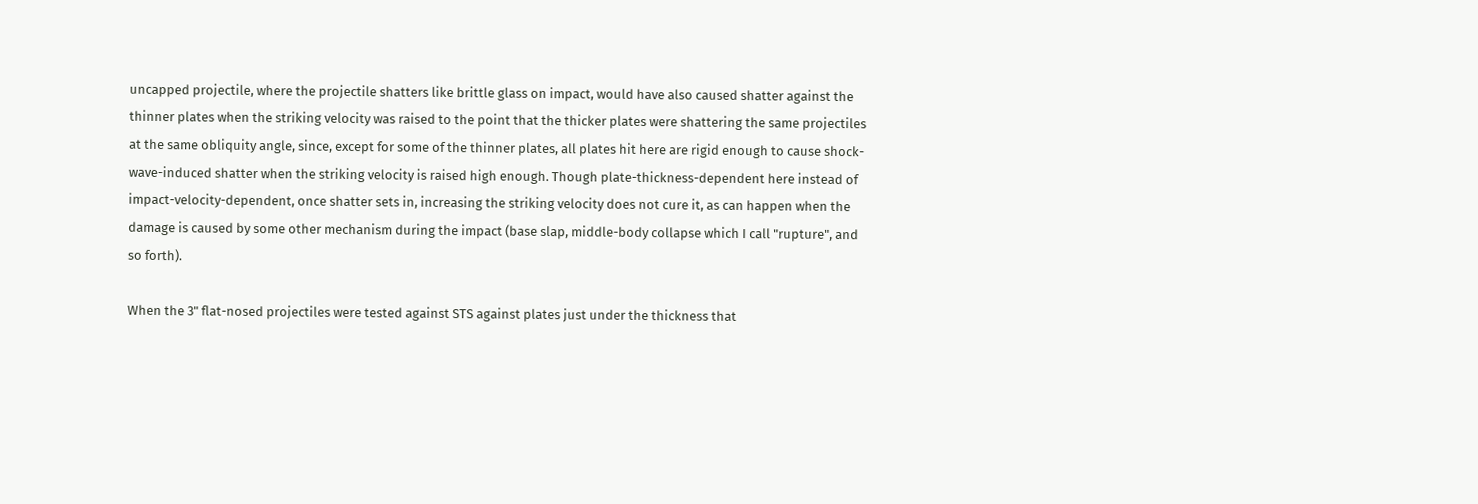uncapped projectile, where the projectile shatters like brittle glass on impact, would have also caused shatter against the thinner plates when the striking velocity was raised to the point that the thicker plates were shattering the same projectiles at the same obliquity angle, since, except for some of the thinner plates, all plates hit here are rigid enough to cause shock-wave-induced shatter when the striking velocity is raised high enough. Though plate-thickness-dependent here instead of impact-velocity-dependent, once shatter sets in, increasing the striking velocity does not cure it, as can happen when the damage is caused by some other mechanism during the impact (base slap, middle-body collapse which I call "rupture", and so forth).

When the 3" flat-nosed projectiles were tested against STS against plates just under the thickness that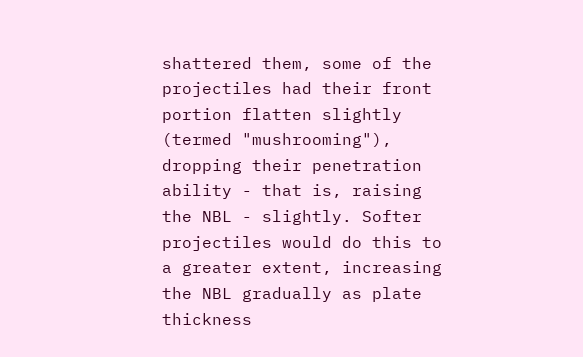shattered them, some of the projectiles had their front portion flatten slightly (termed "mushrooming"), dropping their penetration ability - that is, raising the NBL - slightly. Softer projectiles would do this to a greater extent, increasing the NBL gradually as plate thickness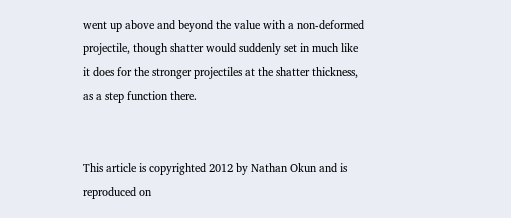went up above and beyond the value with a non-deformed projectile, though shatter would suddenly set in much like it does for the stronger projectiles at the shatter thickness, as a step function there.


This article is copyrighted 2012 by Nathan Okun and is reproduced on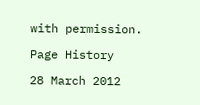with permission.

Page History

28 March 2012